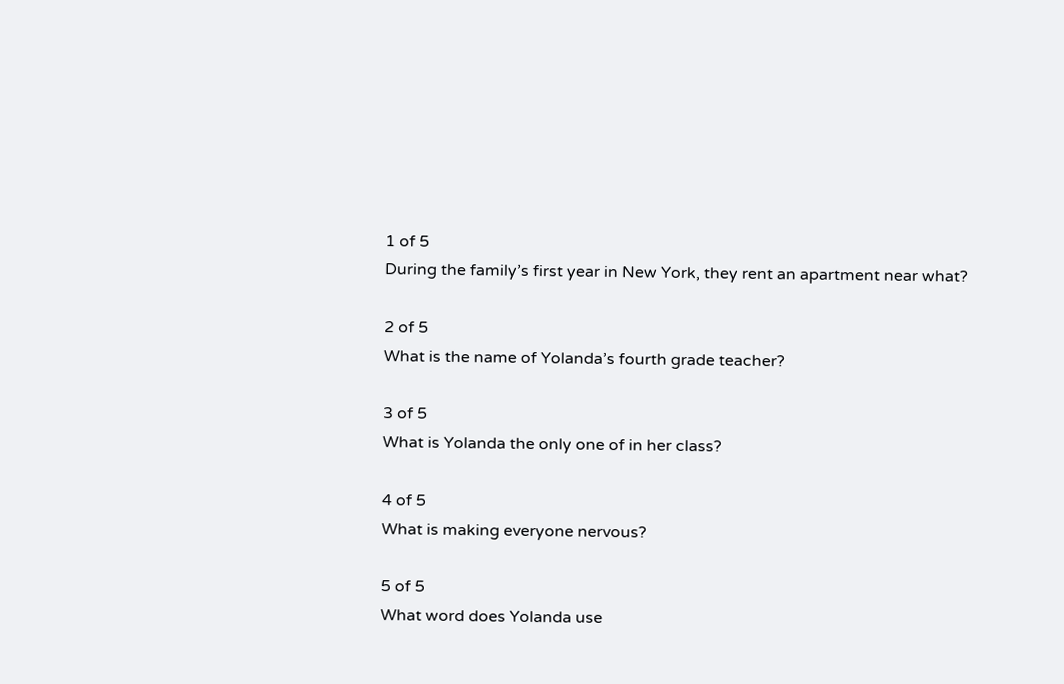1 of 5
During the family’s first year in New York, they rent an apartment near what?

2 of 5
What is the name of Yolanda’s fourth grade teacher?

3 of 5
What is Yolanda the only one of in her class?

4 of 5
What is making everyone nervous?

5 of 5
What word does Yolanda use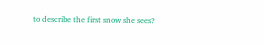to describe the first snow she sees?